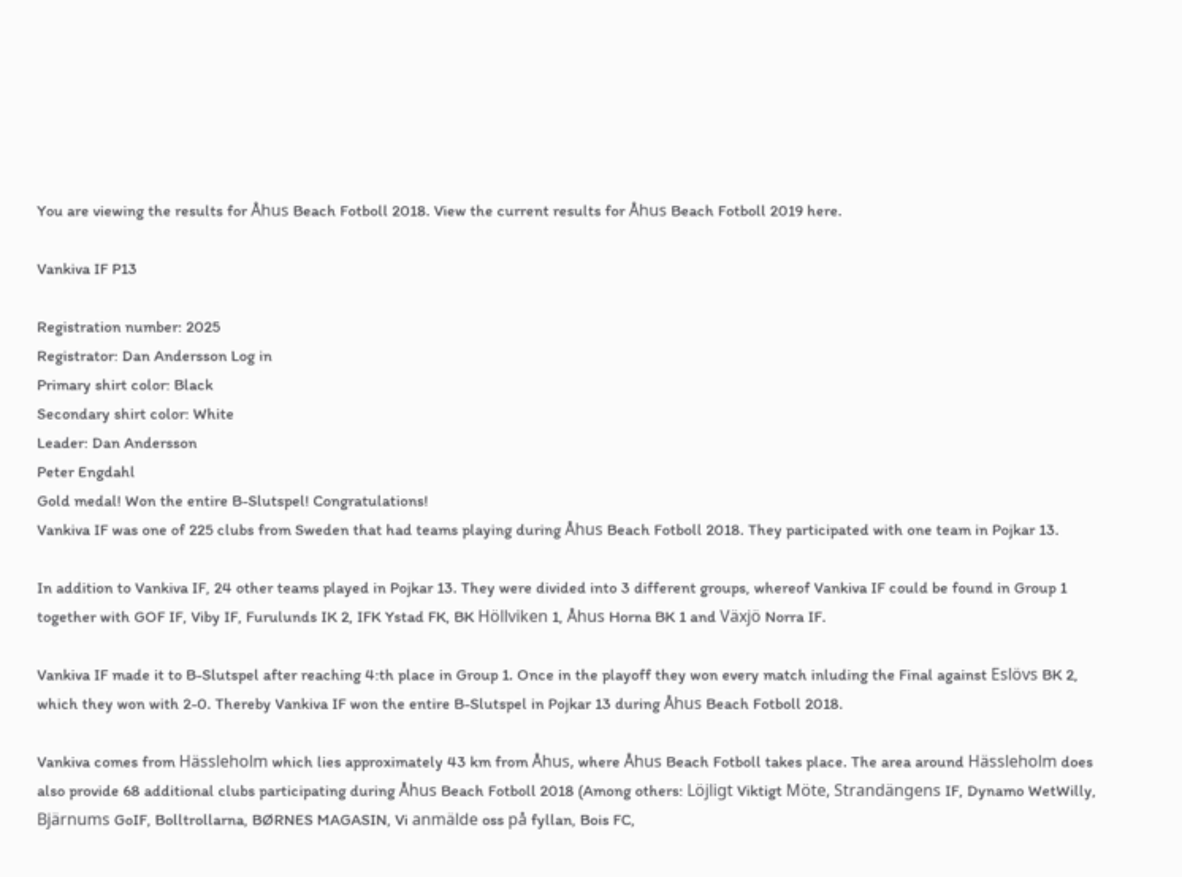You are viewing the results for Åhus Beach Fotboll 2018. View the current results for Åhus Beach Fotboll 2019 here.

Vankiva IF P13

Registration number: 2025
Registrator: Dan Andersson Log in
Primary shirt color: Black
Secondary shirt color: White
Leader: Dan Andersson
Peter Engdahl
Gold medal! Won the entire B-Slutspel! Congratulations!
Vankiva IF was one of 225 clubs from Sweden that had teams playing during Åhus Beach Fotboll 2018. They participated with one team in Pojkar 13.

In addition to Vankiva IF, 24 other teams played in Pojkar 13. They were divided into 3 different groups, whereof Vankiva IF could be found in Group 1 together with GOF IF, Viby IF, Furulunds IK 2, IFK Ystad FK, BK Höllviken 1, Åhus Horna BK 1 and Växjö Norra IF.

Vankiva IF made it to B-Slutspel after reaching 4:th place in Group 1. Once in the playoff they won every match inluding the Final against Eslövs BK 2, which they won with 2-0. Thereby Vankiva IF won the entire B-Slutspel in Pojkar 13 during Åhus Beach Fotboll 2018.

Vankiva comes from Hässleholm which lies approximately 43 km from Åhus, where Åhus Beach Fotboll takes place. The area around Hässleholm does also provide 68 additional clubs participating during Åhus Beach Fotboll 2018 (Among others: Löjligt Viktigt Möte, Strandängens IF, Dynamo WetWilly, Bjärnums GoIF, Bolltrollarna, BØRNES MAGASIN, Vi anmälde oss på fyllan, Bois FC,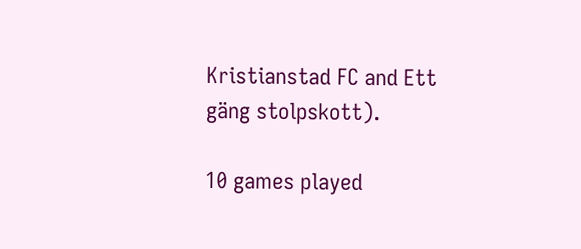Kristianstad FC and Ett gäng stolpskott).

10 games played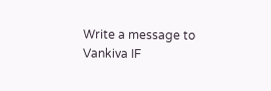Write a message to Vankiva IF